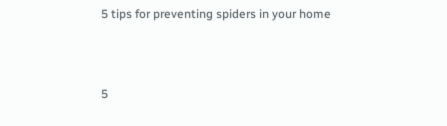5 tips for preventing spiders in your home



5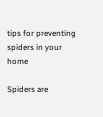tips for preventing spiders in your home

Spiders are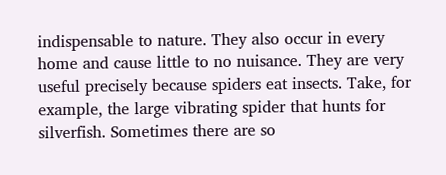indispensable to nature. They also occur in every home and cause little to no nuisance. They are very useful precisely because spiders eat insects. Take, for example, the large vibrating spider that hunts for silverfish. Sometimes there are so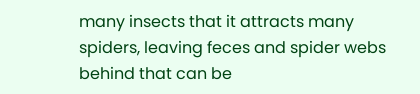many insects that it attracts many spiders, leaving feces and spider webs behind that can be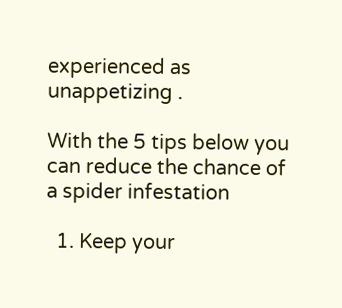experienced as unappetizing .

With the 5 tips below you can reduce the chance of a spider infestation

  1. Keep your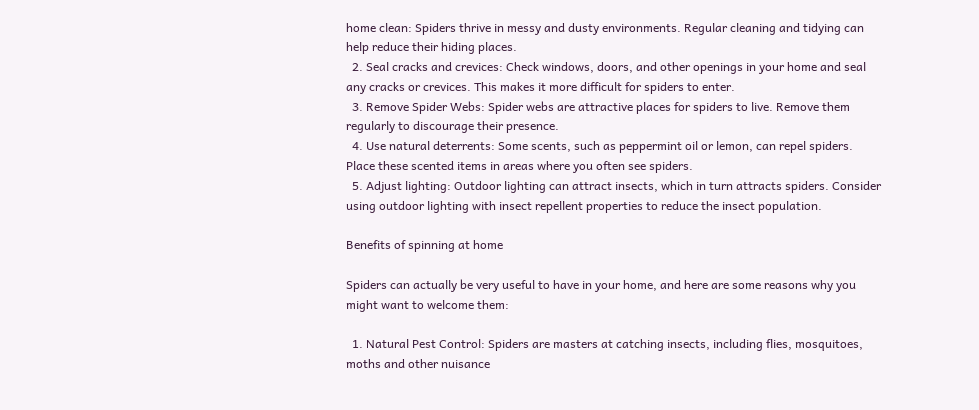home clean: Spiders thrive in messy and dusty environments. Regular cleaning and tidying can help reduce their hiding places.
  2. Seal cracks and crevices: Check windows, doors, and other openings in your home and seal any cracks or crevices. This makes it more difficult for spiders to enter.
  3. Remove Spider Webs: Spider webs are attractive places for spiders to live. Remove them regularly to discourage their presence.
  4. Use natural deterrents: Some scents, such as peppermint oil or lemon, can repel spiders. Place these scented items in areas where you often see spiders.
  5. Adjust lighting: Outdoor lighting can attract insects, which in turn attracts spiders. Consider using outdoor lighting with insect repellent properties to reduce the insect population.

Benefits of spinning at home

Spiders can actually be very useful to have in your home, and here are some reasons why you might want to welcome them:

  1. Natural Pest Control: Spiders are masters at catching insects, including flies, mosquitoes, moths and other nuisance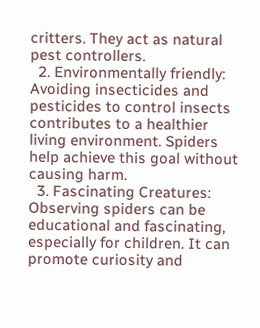critters. They act as natural pest controllers.
  2. Environmentally friendly: Avoiding insecticides and pesticides to control insects contributes to a healthier living environment. Spiders help achieve this goal without causing harm.
  3. Fascinating Creatures: Observing spiders can be educational and fascinating, especially for children. It can promote curiosity and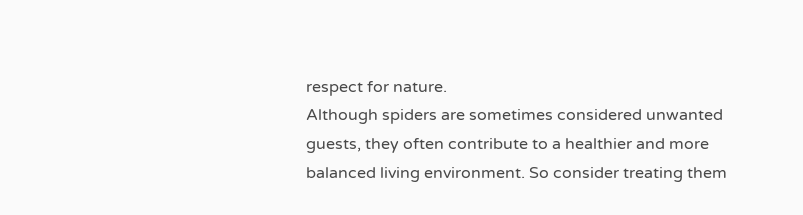respect for nature.
Although spiders are sometimes considered unwanted guests, they often contribute to a healthier and more balanced living environment. So consider treating them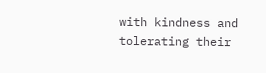with kindness and tolerating their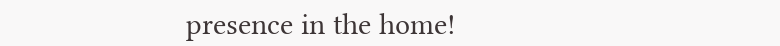presence in the home!